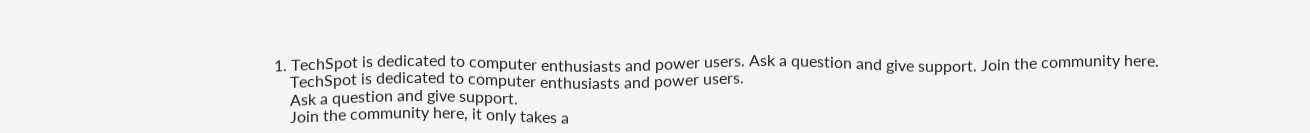1. TechSpot is dedicated to computer enthusiasts and power users. Ask a question and give support. Join the community here.
    TechSpot is dedicated to computer enthusiasts and power users.
    Ask a question and give support.
    Join the community here, it only takes a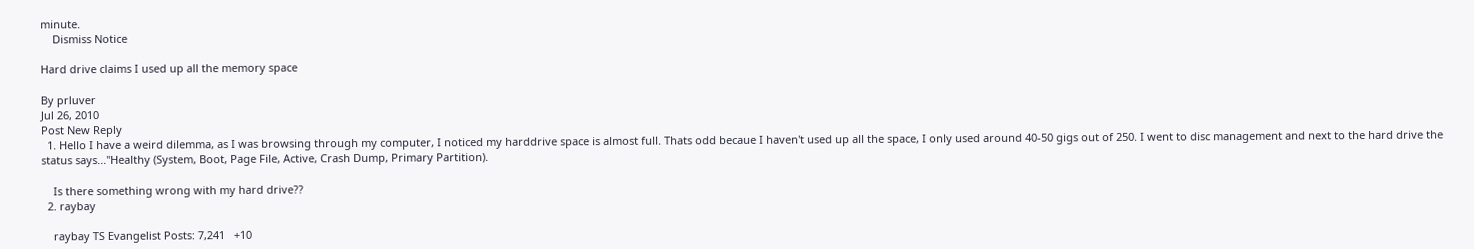minute.
    Dismiss Notice

Hard drive claims I used up all the memory space

By prluver
Jul 26, 2010
Post New Reply
  1. Hello I have a weird dilemma, as I was browsing through my computer, I noticed my harddrive space is almost full. Thats odd becaue I haven't used up all the space, I only used around 40-50 gigs out of 250. I went to disc management and next to the hard drive the status says..."Healthy (System, Boot, Page File, Active, Crash Dump, Primary Partition).

    Is there something wrong with my hard drive??
  2. raybay

    raybay TS Evangelist Posts: 7,241   +10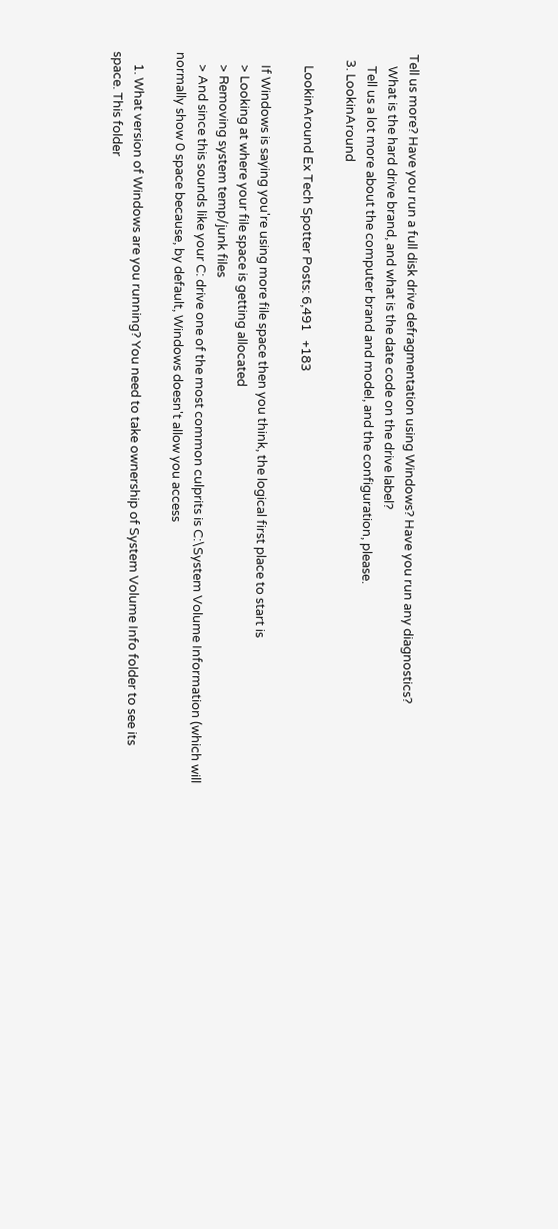Tell us more? Have you run a full disk drive defragmentation using Windows? Have you run any diagnostics?
    What is the hard drive brand, and what is the date code on the drive label?
    Tell us a lot more about the computer brand and model, and the configuration, please.
  3. LookinAround

    LookinAround Ex Tech Spotter Posts: 6,491   +183

    If Windows is saying you're using more file space then you think, the logical first place to start is
    > Looking at where your file space is getting allocated
    > Removing system temp/junk files
    > And since this sounds like your C: drive one of the most common culprits is C:\System Volume Information (which will normally show 0 space because, by default, Windows doesn't allow you access

    1. What version of Windows are you running? You need to take ownership of System Volume Info folder to see its space. This folder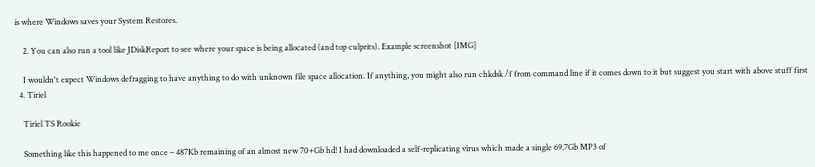is where Windows saves your System Restores.

    2. You can also run a tool like JDiskReport to see where your space is being allocated (and top culprits). Example screenshot [IMG]

    I wouldn't expect Windows defragging to have anything to do with unknown file space allocation. If anything, you might also run chkdsk /f from command line if it comes down to it but suggest you start with above stuff first
  4. Tiriel

    Tiriel TS Rookie

    Something like this happened to me once – 487Kb remaining of an almost new 70+Gb hd! I had downloaded a self-replicating virus which made a single 69.7Gb MP3 of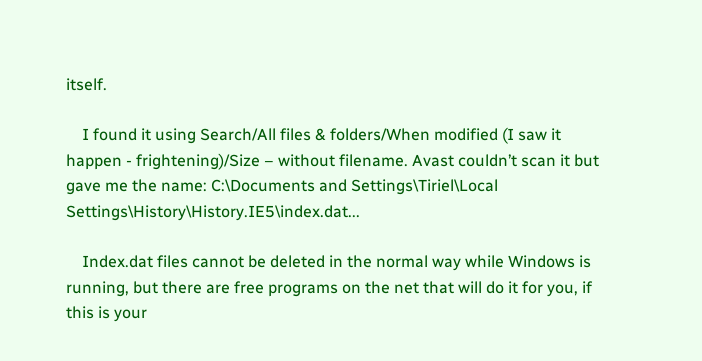itself.

    I found it using Search/All files & folders/When modified (I saw it happen - frightening)/Size – without filename. Avast couldn’t scan it but gave me the name: C:\Documents and Settings\Tiriel\Local Settings\History\History.IE5\index.dat...

    Index.dat files cannot be deleted in the normal way while Windows is running, but there are free programs on the net that will do it for you, if this is your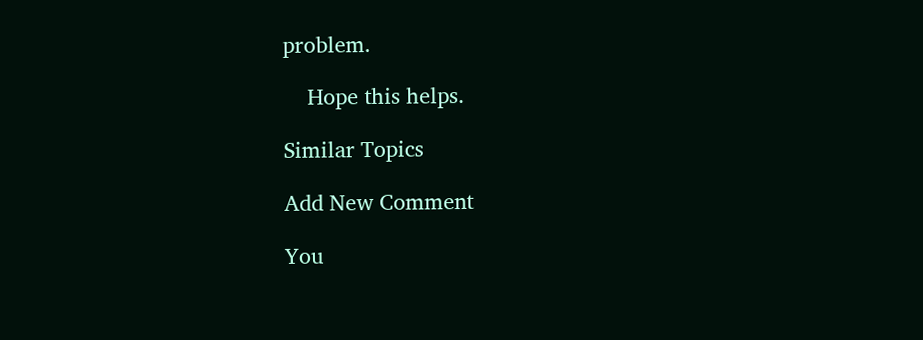problem.

    Hope this helps.

Similar Topics

Add New Comment

You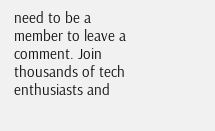need to be a member to leave a comment. Join thousands of tech enthusiasts and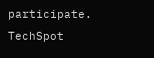participate.
TechSpot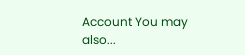Account You may also...